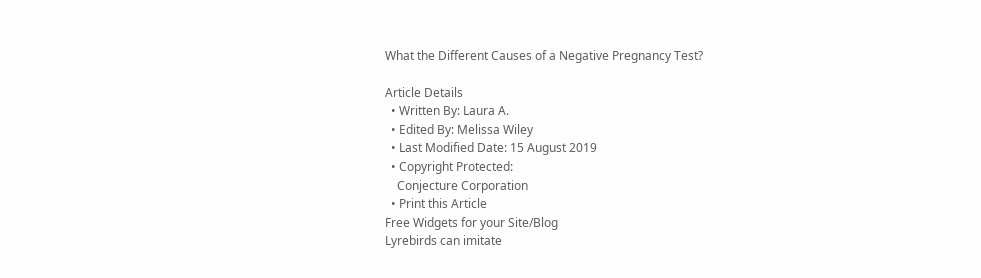What the Different Causes of a Negative Pregnancy Test?

Article Details
  • Written By: Laura A.
  • Edited By: Melissa Wiley
  • Last Modified Date: 15 August 2019
  • Copyright Protected:
    Conjecture Corporation
  • Print this Article
Free Widgets for your Site/Blog
Lyrebirds can imitate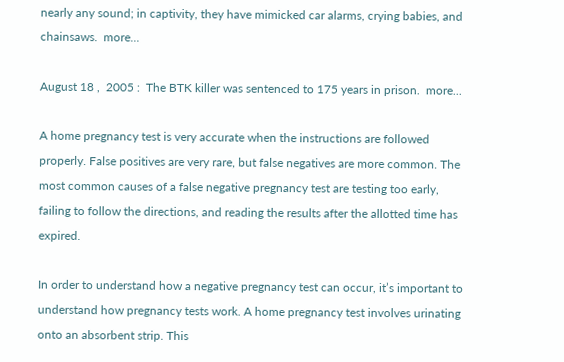nearly any sound; in captivity, they have mimicked car alarms, crying babies, and chainsaws.  more...

August 18 ,  2005 :  The BTK killer was sentenced to 175 years in prison.  more...

A home pregnancy test is very accurate when the instructions are followed properly. False positives are very rare, but false negatives are more common. The most common causes of a false negative pregnancy test are testing too early, failing to follow the directions, and reading the results after the allotted time has expired.

In order to understand how a negative pregnancy test can occur, it’s important to understand how pregnancy tests work. A home pregnancy test involves urinating onto an absorbent strip. This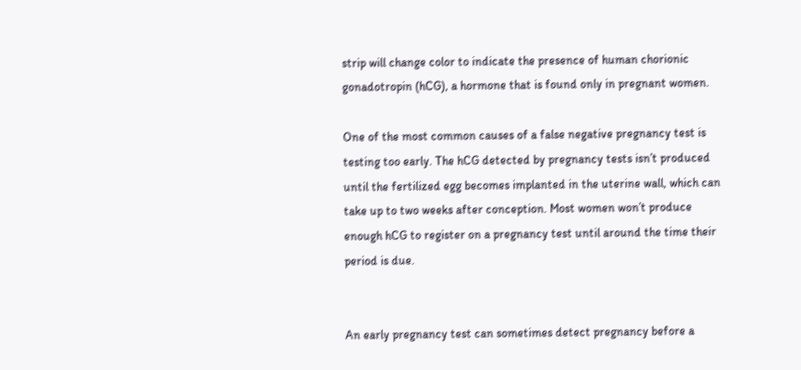strip will change color to indicate the presence of human chorionic gonadotropin (hCG), a hormone that is found only in pregnant women.

One of the most common causes of a false negative pregnancy test is testing too early. The hCG detected by pregnancy tests isn’t produced until the fertilized egg becomes implanted in the uterine wall, which can take up to two weeks after conception. Most women won’t produce enough hCG to register on a pregnancy test until around the time their period is due.


An early pregnancy test can sometimes detect pregnancy before a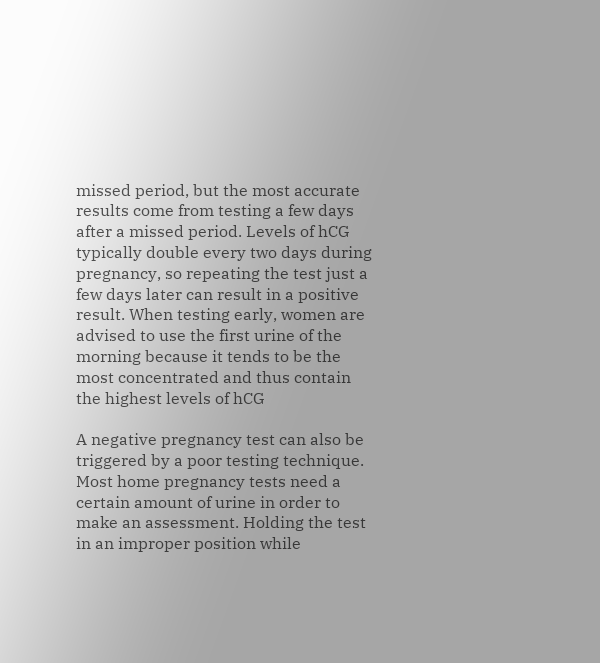missed period, but the most accurate results come from testing a few days after a missed period. Levels of hCG typically double every two days during pregnancy, so repeating the test just a few days later can result in a positive result. When testing early, women are advised to use the first urine of the morning because it tends to be the most concentrated and thus contain the highest levels of hCG

A negative pregnancy test can also be triggered by a poor testing technique. Most home pregnancy tests need a certain amount of urine in order to make an assessment. Holding the test in an improper position while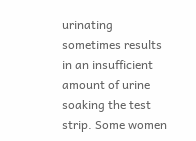urinating sometimes results in an insufficient amount of urine soaking the test strip. Some women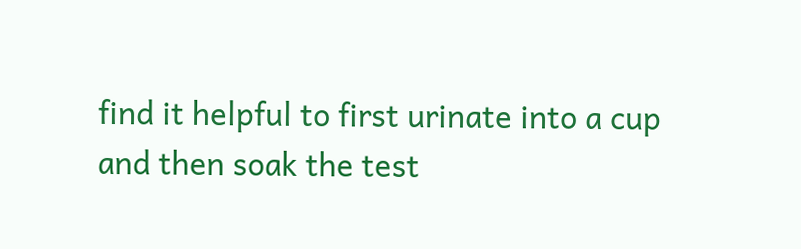find it helpful to first urinate into a cup and then soak the test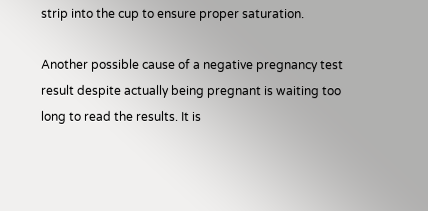strip into the cup to ensure proper saturation.

Another possible cause of a negative pregnancy test result despite actually being pregnant is waiting too long to read the results. It is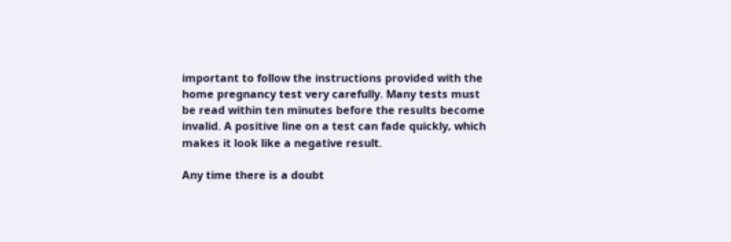important to follow the instructions provided with the home pregnancy test very carefully. Many tests must be read within ten minutes before the results become invalid. A positive line on a test can fade quickly, which makes it look like a negative result.

Any time there is a doubt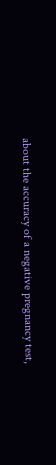about the accuracy of a negative pregnancy test,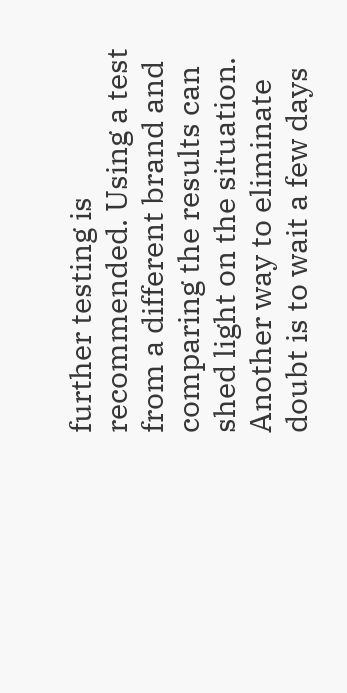further testing is recommended. Using a test from a different brand and comparing the results can shed light on the situation. Another way to eliminate doubt is to wait a few days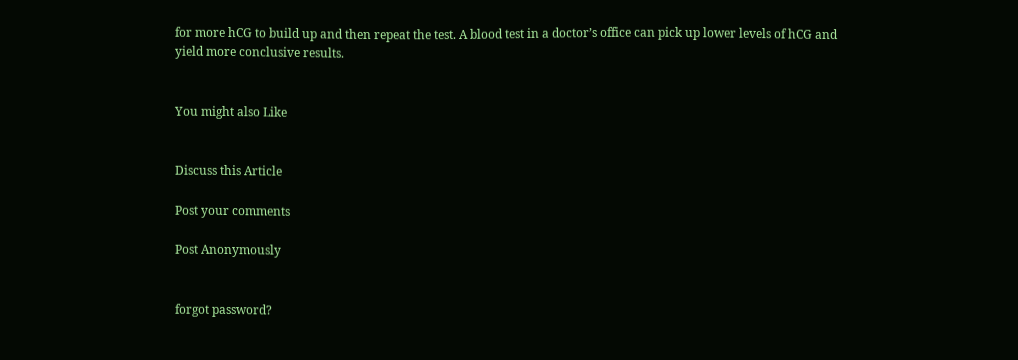for more hCG to build up and then repeat the test. A blood test in a doctor’s office can pick up lower levels of hCG and yield more conclusive results.


You might also Like


Discuss this Article

Post your comments

Post Anonymously


forgot password?